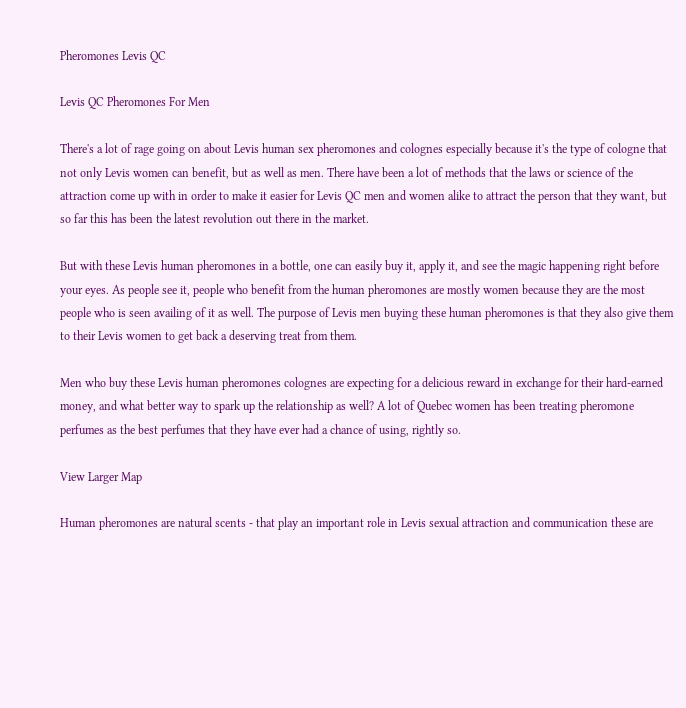Pheromones Levis QC

Levis QC Pheromones For Men

There's a lot of rage going on about Levis human sex pheromones and colognes especially because it's the type of cologne that not only Levis women can benefit, but as well as men. There have been a lot of methods that the laws or science of the attraction come up with in order to make it easier for Levis QC men and women alike to attract the person that they want, but so far this has been the latest revolution out there in the market.

But with these Levis human pheromones in a bottle, one can easily buy it, apply it, and see the magic happening right before your eyes. As people see it, people who benefit from the human pheromones are mostly women because they are the most people who is seen availing of it as well. The purpose of Levis men buying these human pheromones is that they also give them to their Levis women to get back a deserving treat from them.

Men who buy these Levis human pheromones colognes are expecting for a delicious reward in exchange for their hard-earned money, and what better way to spark up the relationship as well? A lot of Quebec women has been treating pheromone perfumes as the best perfumes that they have ever had a chance of using, rightly so.

View Larger Map

Human pheromones are natural scents - that play an important role in Levis sexual attraction and communication these are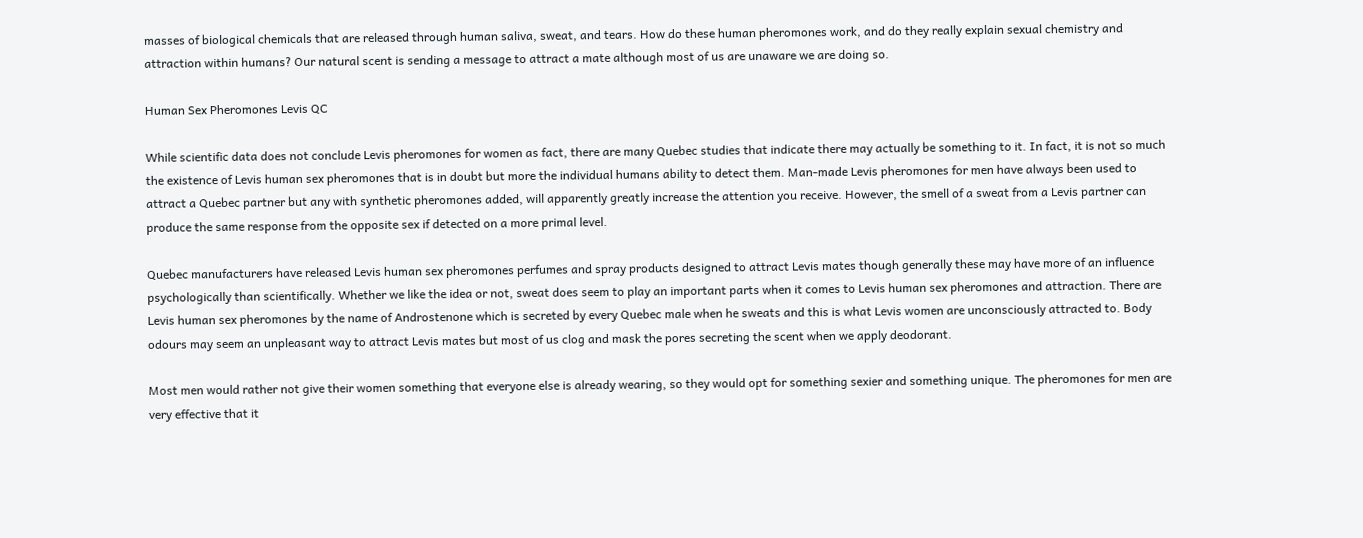masses of biological chemicals that are released through human saliva, sweat, and tears. How do these human pheromones work, and do they really explain sexual chemistry and attraction within humans? Our natural scent is sending a message to attract a mate although most of us are unaware we are doing so.

Human Sex Pheromones Levis QC

While scientific data does not conclude Levis pheromones for women as fact, there are many Quebec studies that indicate there may actually be something to it. In fact, it is not so much the existence of Levis human sex pheromones that is in doubt but more the individual humans ability to detect them. Man-made Levis pheromones for men have always been used to attract a Quebec partner but any with synthetic pheromones added, will apparently greatly increase the attention you receive. However, the smell of a sweat from a Levis partner can produce the same response from the opposite sex if detected on a more primal level.

Quebec manufacturers have released Levis human sex pheromones perfumes and spray products designed to attract Levis mates though generally these may have more of an influence psychologically than scientifically. Whether we like the idea or not, sweat does seem to play an important parts when it comes to Levis human sex pheromones and attraction. There are Levis human sex pheromones by the name of Androstenone which is secreted by every Quebec male when he sweats and this is what Levis women are unconsciously attracted to. Body odours may seem an unpleasant way to attract Levis mates but most of us clog and mask the pores secreting the scent when we apply deodorant.

Most men would rather not give their women something that everyone else is already wearing, so they would opt for something sexier and something unique. The pheromones for men are very effective that it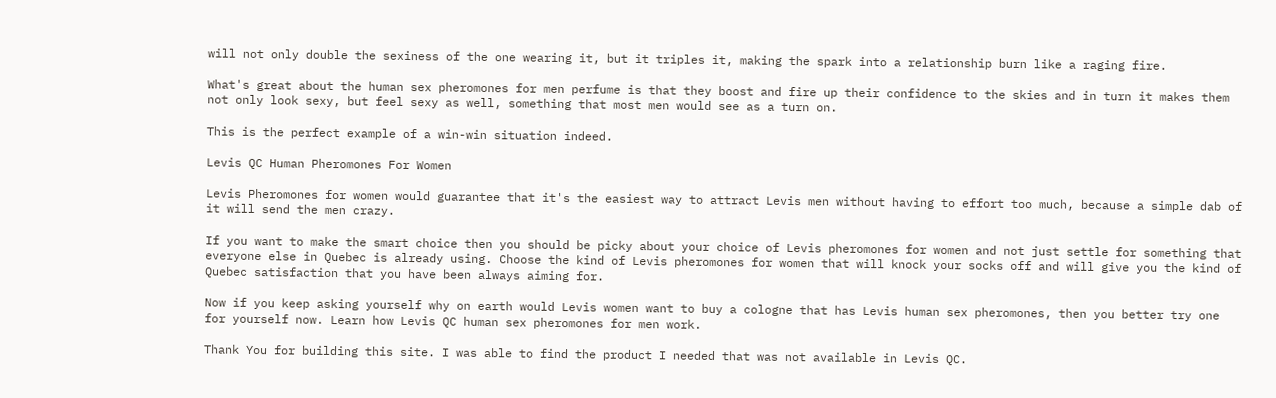will not only double the sexiness of the one wearing it, but it triples it, making the spark into a relationship burn like a raging fire.

What's great about the human sex pheromones for men perfume is that they boost and fire up their confidence to the skies and in turn it makes them not only look sexy, but feel sexy as well, something that most men would see as a turn on.

This is the perfect example of a win-win situation indeed.

Levis QC Human Pheromones For Women

Levis Pheromones for women would guarantee that it's the easiest way to attract Levis men without having to effort too much, because a simple dab of it will send the men crazy.

If you want to make the smart choice then you should be picky about your choice of Levis pheromones for women and not just settle for something that everyone else in Quebec is already using. Choose the kind of Levis pheromones for women that will knock your socks off and will give you the kind of Quebec satisfaction that you have been always aiming for.

Now if you keep asking yourself why on earth would Levis women want to buy a cologne that has Levis human sex pheromones, then you better try one for yourself now. Learn how Levis QC human sex pheromones for men work.

Thank You for building this site. I was able to find the product I needed that was not available in Levis QC.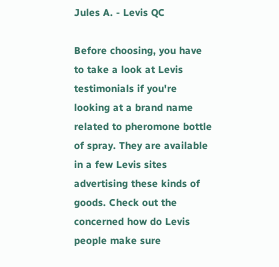Jules A. - Levis QC

Before choosing, you have to take a look at Levis testimonials if you're looking at a brand name related to pheromone bottle of spray. They are available in a few Levis sites advertising these kinds of goods. Check out the concerned how do Levis people make sure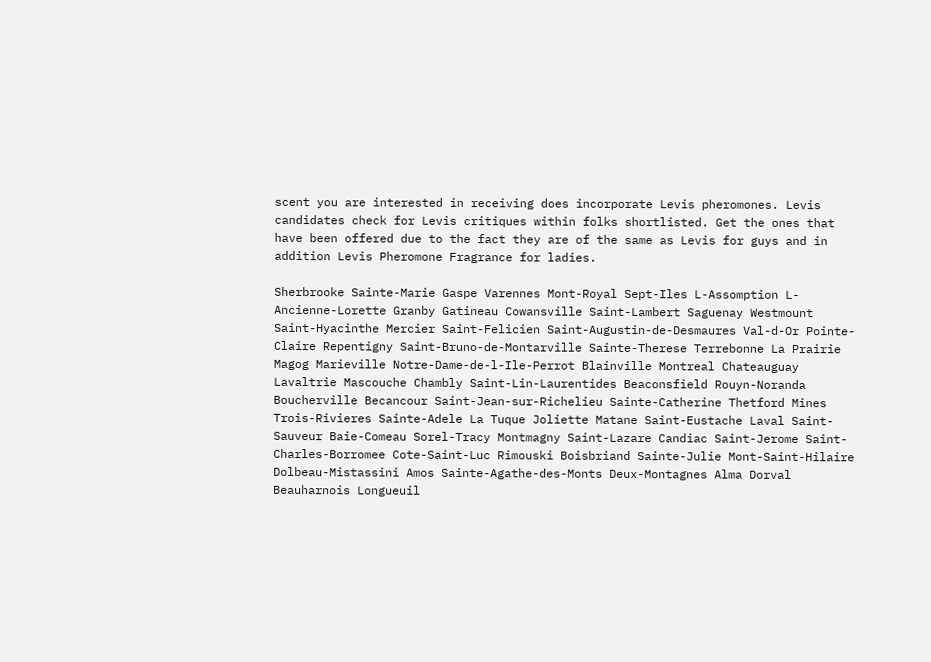scent you are interested in receiving does incorporate Levis pheromones. Levis candidates check for Levis critiques within folks shortlisted. Get the ones that have been offered due to the fact they are of the same as Levis for guys and in addition Levis Pheromone Fragrance for ladies.

Sherbrooke Sainte-Marie Gaspe Varennes Mont-Royal Sept-Iles L-Assomption L-Ancienne-Lorette Granby Gatineau Cowansville Saint-Lambert Saguenay Westmount Saint-Hyacinthe Mercier Saint-Felicien Saint-Augustin-de-Desmaures Val-d-Or Pointe-Claire Repentigny Saint-Bruno-de-Montarville Sainte-Therese Terrebonne La Prairie Magog Marieville Notre-Dame-de-l-Ile-Perrot Blainville Montreal Chateauguay Lavaltrie Mascouche Chambly Saint-Lin-Laurentides Beaconsfield Rouyn-Noranda Boucherville Becancour Saint-Jean-sur-Richelieu Sainte-Catherine Thetford Mines Trois-Rivieres Sainte-Adele La Tuque Joliette Matane Saint-Eustache Laval Saint-Sauveur Baie-Comeau Sorel-Tracy Montmagny Saint-Lazare Candiac Saint-Jerome Saint-Charles-Borromee Cote-Saint-Luc Rimouski Boisbriand Sainte-Julie Mont-Saint-Hilaire Dolbeau-Mistassini Amos Sainte-Agathe-des-Monts Deux-Montagnes Alma Dorval Beauharnois Longueuil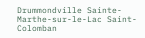Drummondville Sainte-Marthe-sur-le-Lac Saint-Colomban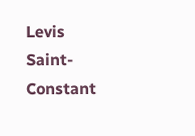Levis Saint-Constant